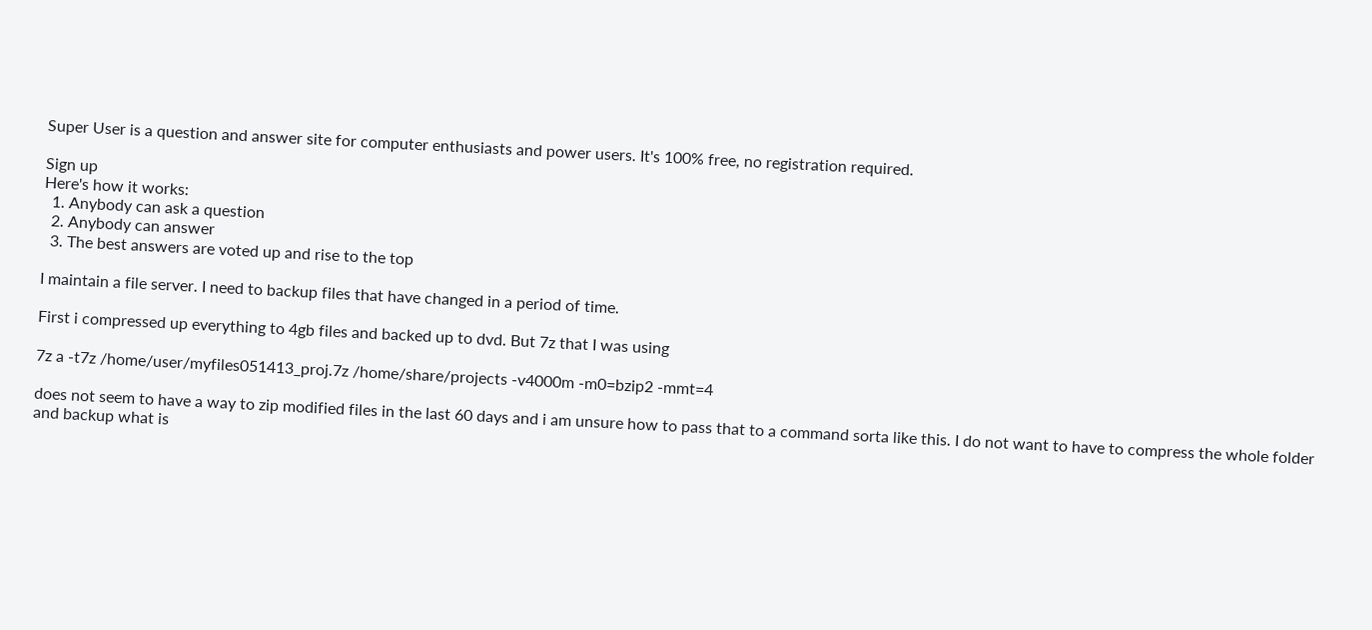Super User is a question and answer site for computer enthusiasts and power users. It's 100% free, no registration required.

Sign up
Here's how it works:
  1. Anybody can ask a question
  2. Anybody can answer
  3. The best answers are voted up and rise to the top

I maintain a file server. I need to backup files that have changed in a period of time.

First i compressed up everything to 4gb files and backed up to dvd. But 7z that I was using

7z a -t7z /home/user/myfiles051413_proj.7z /home/share/projects -v4000m -m0=bzip2 -mmt=4

does not seem to have a way to zip modified files in the last 60 days and i am unsure how to pass that to a command sorta like this. I do not want to have to compress the whole folder and backup what is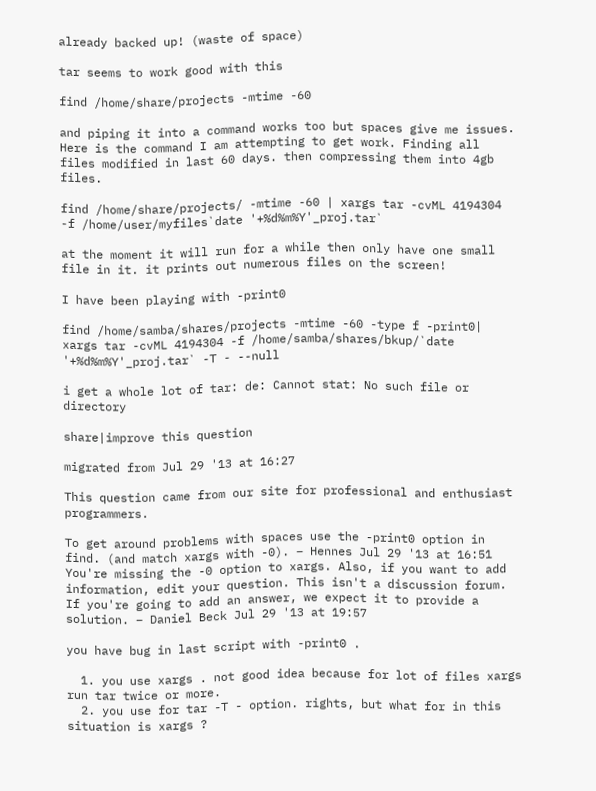already backed up! (waste of space)

tar seems to work good with this

find /home/share/projects -mtime -60

and piping it into a command works too but spaces give me issues. Here is the command I am attempting to get work. Finding all files modified in last 60 days. then compressing them into 4gb files.

find /home/share/projects/ -mtime -60 | xargs tar -cvML 4194304 -f /home/user/myfiles`date '+%d%m%Y'_proj.tar`

at the moment it will run for a while then only have one small file in it. it prints out numerous files on the screen!

I have been playing with -print0

find /home/samba/shares/projects -mtime -60 -type f -print0| xargs tar -cvML 4194304 -f /home/samba/shares/bkup/`date '+%d%m%Y'_proj.tar` -T - --null

i get a whole lot of tar: de: Cannot stat: No such file or directory

share|improve this question

migrated from Jul 29 '13 at 16:27

This question came from our site for professional and enthusiast programmers.

To get around problems with spaces use the -print0 option in find. (and match xargs with -0). – Hennes Jul 29 '13 at 16:51
You're missing the -0 option to xargs. Also, if you want to add information, edit your question. This isn't a discussion forum. If you're going to add an answer, we expect it to provide a solution. – Daniel Beck Jul 29 '13 at 19:57

you have bug in last script with -print0 .

  1. you use xargs . not good idea because for lot of files xargs run tar twice or more.
  2. you use for tar -T - option. rights, but what for in this situation is xargs ?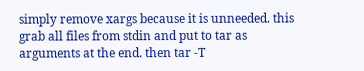simply remove xargs because it is unneeded. this grab all files from stdin and put to tar as arguments at the end. then tar -T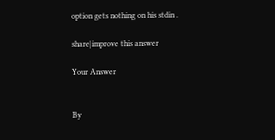option gets nothing on his stdin .

share|improve this answer

Your Answer


By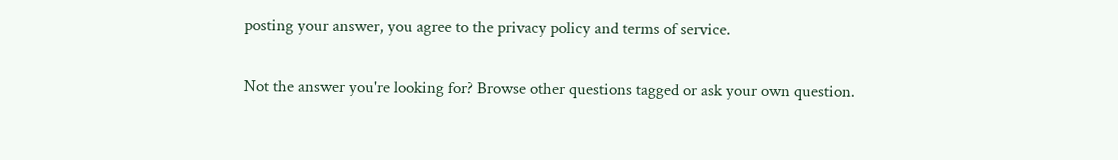posting your answer, you agree to the privacy policy and terms of service.

Not the answer you're looking for? Browse other questions tagged or ask your own question.